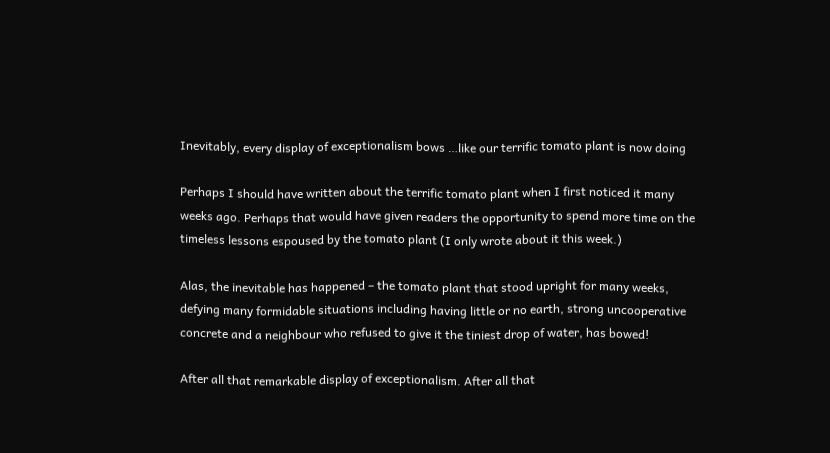Inevitably, every display of exceptionalism bows …like our terrific tomato plant is now doing

Perhaps I should have written about the terrific tomato plant when I first noticed it many weeks ago. Perhaps that would have given readers the opportunity to spend more time on the timeless lessons espoused by the tomato plant (I only wrote about it this week.)

Alas, the inevitable has happened – the tomato plant that stood upright for many weeks, defying many formidable situations including having little or no earth, strong uncooperative concrete and a neighbour who refused to give it the tiniest drop of water, has bowed!

After all that remarkable display of exceptionalism. After all that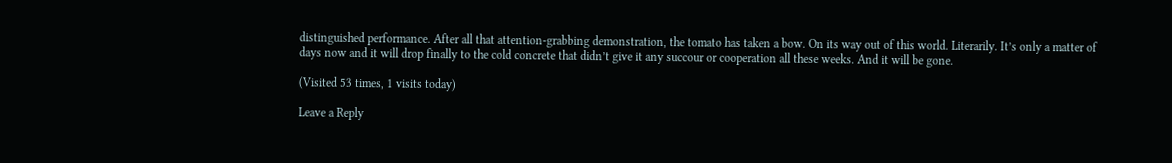distinguished performance. After all that attention-grabbing demonstration, the tomato has taken a bow. On its way out of this world. Literarily. It’s only a matter of days now and it will drop finally to the cold concrete that didn’t give it any succour or cooperation all these weeks. And it will be gone.

(Visited 53 times, 1 visits today)

Leave a Reply